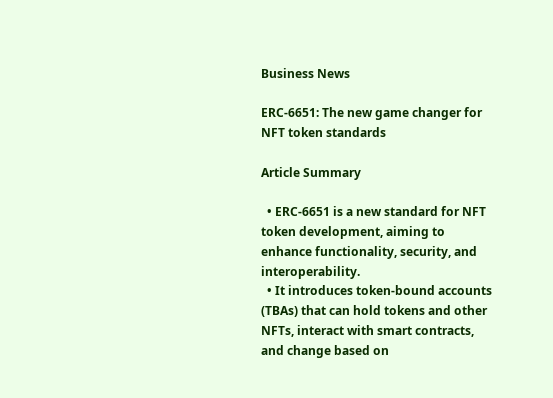Business News

ERC-6651: The new game changer for NFT token standards

Article Summary

  • ERC-6651 is a new standard for NFT token development, aiming to enhance functionality, security, and interoperability.
  • It introduces token-bound accounts (TBAs) that can hold tokens and other NFTs, interact with smart contracts, and change based on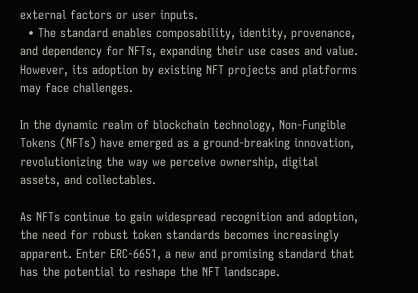external factors or user inputs.
  • The standard enables composability, identity, provenance, and dependency for NFTs, expanding their use cases and value. However, its adoption by existing NFT projects and platforms may face challenges.

In the dynamic realm of blockchain technology, Non-Fungible Tokens (NFTs) have emerged as a ground-breaking innovation, revolutionizing the way we perceive ownership, digital assets, and collectables.

As NFTs continue to gain widespread recognition and adoption, the need for robust token standards becomes increasingly apparent. Enter ERC-6651, a new and promising standard that has the potential to reshape the NFT landscape.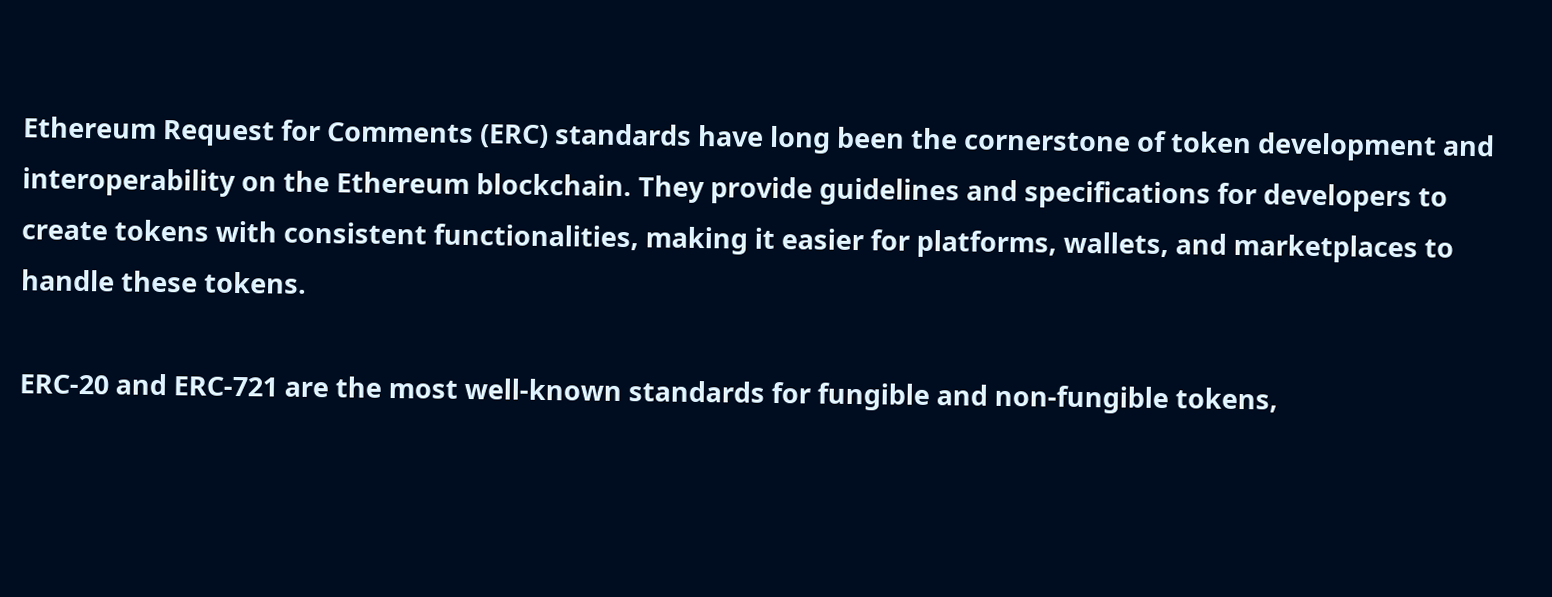Ethereum Request for Comments (ERC) standards have long been the cornerstone of token development and interoperability on the Ethereum blockchain. They provide guidelines and specifications for developers to create tokens with consistent functionalities, making it easier for platforms, wallets, and marketplaces to handle these tokens.

ERC-20 and ERC-721 are the most well-known standards for fungible and non-fungible tokens,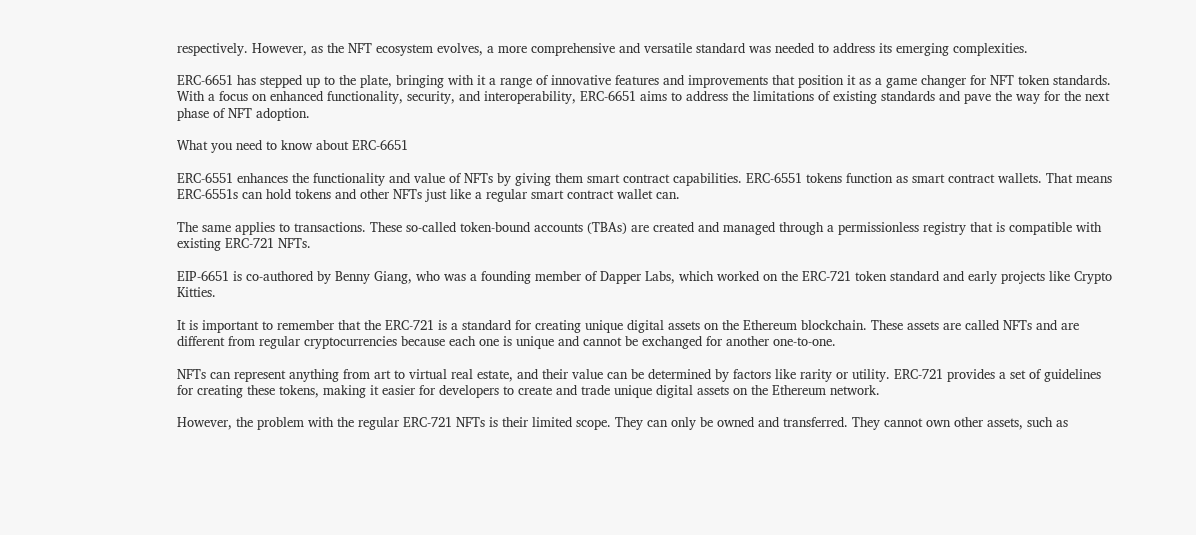respectively. However, as the NFT ecosystem evolves, a more comprehensive and versatile standard was needed to address its emerging complexities.

ERC-6651 has stepped up to the plate, bringing with it a range of innovative features and improvements that position it as a game changer for NFT token standards. With a focus on enhanced functionality, security, and interoperability, ERC-6651 aims to address the limitations of existing standards and pave the way for the next phase of NFT adoption.

What you need to know about ERC-6651

ERC-6551 enhances the functionality and value of NFTs by giving them smart contract capabilities. ERC-6551 tokens function as smart contract wallets. That means ERC-6551s can hold tokens and other NFTs just like a regular smart contract wallet can.

The same applies to transactions. These so-called token-bound accounts (TBAs) are created and managed through a permissionless registry that is compatible with existing ERC-721 NFTs.

EIP-6651 is co-authored by Benny Giang, who was a founding member of Dapper Labs, which worked on the ERC-721 token standard and early projects like Crypto Kitties.

It is important to remember that the ERC-721 is a standard for creating unique digital assets on the Ethereum blockchain. These assets are called NFTs and are different from regular cryptocurrencies because each one is unique and cannot be exchanged for another one-to-one.

NFTs can represent anything from art to virtual real estate, and their value can be determined by factors like rarity or utility. ERC-721 provides a set of guidelines for creating these tokens, making it easier for developers to create and trade unique digital assets on the Ethereum network.

However, the problem with the regular ERC-721 NFTs is their limited scope. They can only be owned and transferred. They cannot own other assets, such as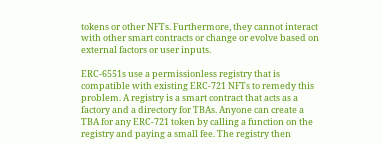tokens or other NFTs. Furthermore, they cannot interact with other smart contracts or change or evolve based on external factors or user inputs.

ERC-6551s use a permissionless registry that is compatible with existing ERC-721 NFTs to remedy this problem. A registry is a smart contract that acts as a factory and a directory for TBAs. Anyone can create a TBA for any ERC-721 token by calling a function on the registry and paying a small fee. The registry then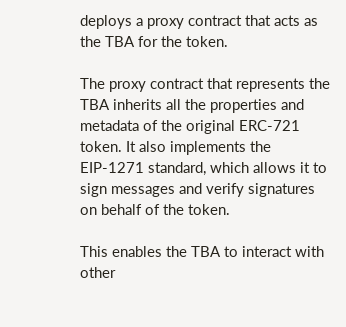deploys a proxy contract that acts as the TBA for the token.

The proxy contract that represents the TBA inherits all the properties and metadata of the original ERC-721 token. It also implements the EIP-1271 standard, which allows it to sign messages and verify signatures on behalf of the token.

This enables the TBA to interact with other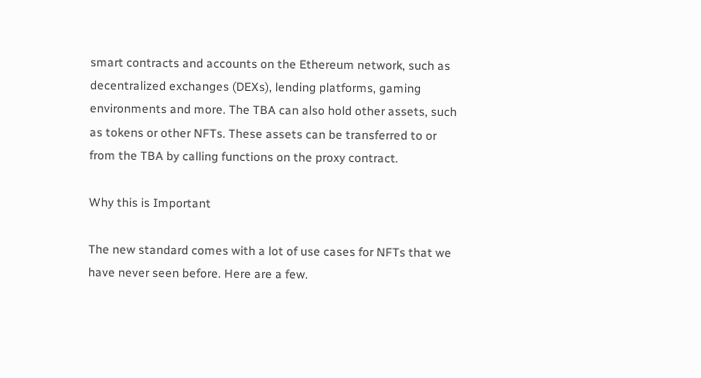smart contracts and accounts on the Ethereum network, such as decentralized exchanges (DEXs), lending platforms, gaming environments and more. The TBA can also hold other assets, such as tokens or other NFTs. These assets can be transferred to or from the TBA by calling functions on the proxy contract.

Why this is Important

The new standard comes with a lot of use cases for NFTs that we have never seen before. Here are a few.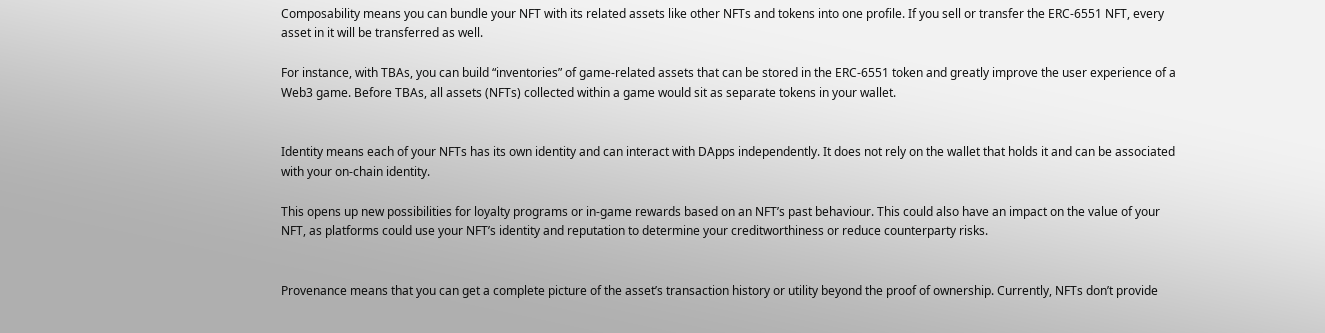Composability means you can bundle your NFT with its related assets like other NFTs and tokens into one profile. If you sell or transfer the ERC-6551 NFT, every asset in it will be transferred as well.

For instance, with TBAs, you can build “inventories” of game-related assets that can be stored in the ERC-6551 token and greatly improve the user experience of a Web3 game. Before TBAs, all assets (NFTs) collected within a game would sit as separate tokens in your wallet.


Identity means each of your NFTs has its own identity and can interact with DApps independently. It does not rely on the wallet that holds it and can be associated with your on-chain identity.

This opens up new possibilities for loyalty programs or in-game rewards based on an NFT’s past behaviour. This could also have an impact on the value of your NFT, as platforms could use your NFT’s identity and reputation to determine your creditworthiness or reduce counterparty risks.


Provenance means that you can get a complete picture of the asset’s transaction history or utility beyond the proof of ownership. Currently, NFTs don’t provide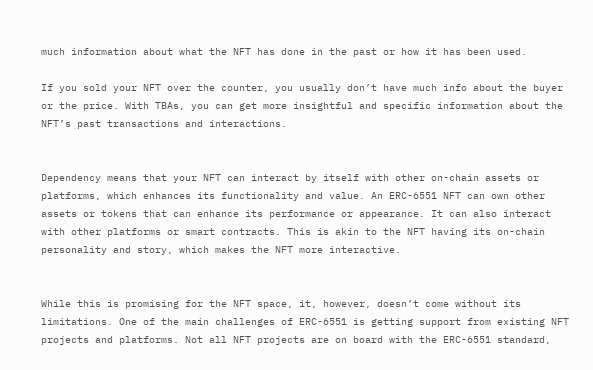much information about what the NFT has done in the past or how it has been used.

If you sold your NFT over the counter, you usually don’t have much info about the buyer or the price. With TBAs, you can get more insightful and specific information about the NFT’s past transactions and interactions.


Dependency means that your NFT can interact by itself with other on-chain assets or platforms, which enhances its functionality and value. An ERC-6551 NFT can own other assets or tokens that can enhance its performance or appearance. It can also interact with other platforms or smart contracts. This is akin to the NFT having its on-chain personality and story, which makes the NFT more interactive.


While this is promising for the NFT space, it, however, doesn’t come without its limitations. One of the main challenges of ERC-6551 is getting support from existing NFT projects and platforms. Not all NFT projects are on board with the ERC-6551 standard,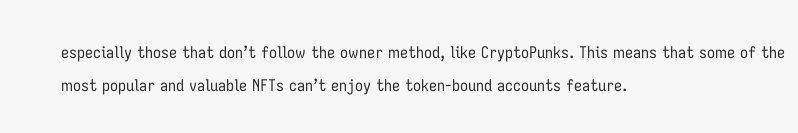especially those that don’t follow the owner method, like CryptoPunks. This means that some of the most popular and valuable NFTs can’t enjoy the token-bound accounts feature.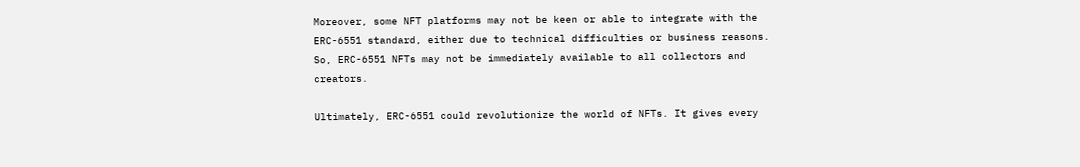Moreover, some NFT platforms may not be keen or able to integrate with the ERC-6551 standard, either due to technical difficulties or business reasons. So, ERC-6551 NFTs may not be immediately available to all collectors and creators.

Ultimately, ERC-6551 could revolutionize the world of NFTs. It gives every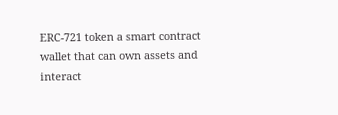ERC-721 token a smart contract wallet that can own assets and interact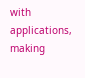with applications, making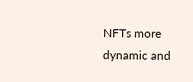NFTs more dynamic and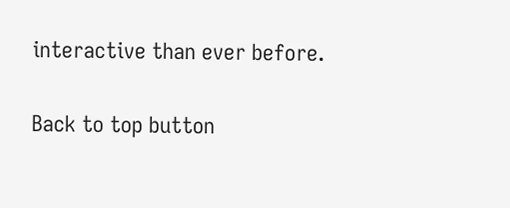interactive than ever before.

Back to top button